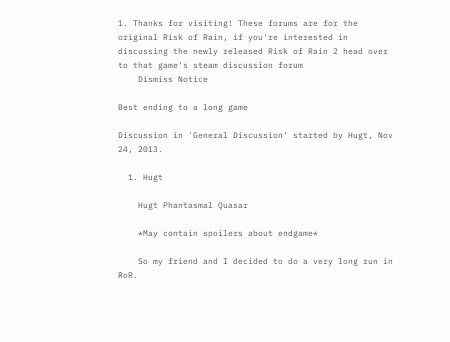1. Thanks for visiting! These forums are for the original Risk of Rain, if you're interested in discussing the newly released Risk of Rain 2 head over to that game's steam discussion forum
    Dismiss Notice

Best ending to a long game

Discussion in 'General Discussion' started by Hugt, Nov 24, 2013.

  1. Hugt

    Hugt Phantasmal Quasar

    *May contain spoilers about endgame*

    So my friend and I decided to do a very long run in RoR.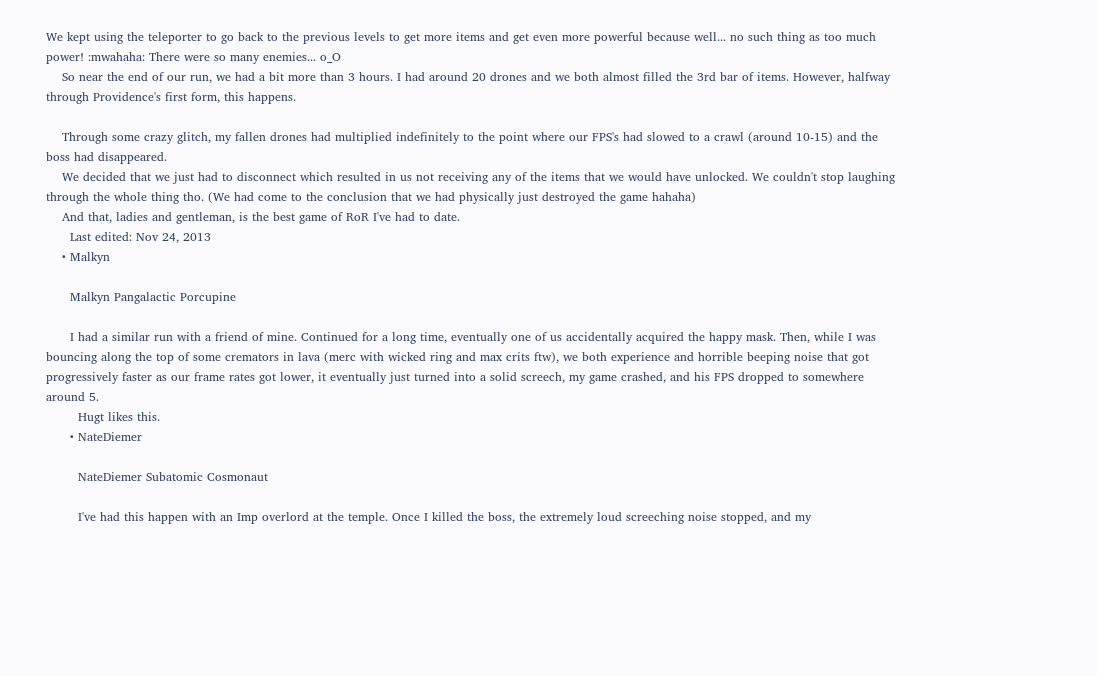We kept using the teleporter to go back to the previous levels to get more items and get even more powerful because well... no such thing as too much power! :mwahaha: There were so many enemies... o_O
    So near the end of our run, we had a bit more than 3 hours. I had around 20 drones and we both almost filled the 3rd bar of items. However, halfway through Providence's first form, this happens.

    Through some crazy glitch, my fallen drones had multiplied indefinitely to the point where our FPS's had slowed to a crawl (around 10-15) and the boss had disappeared.
    We decided that we just had to disconnect which resulted in us not receiving any of the items that we would have unlocked. We couldn't stop laughing through the whole thing tho. (We had come to the conclusion that we had physically just destroyed the game hahaha)
    And that, ladies and gentleman, is the best game of RoR I've had to date.
      Last edited: Nov 24, 2013
    • Malkyn

      Malkyn Pangalactic Porcupine

      I had a similar run with a friend of mine. Continued for a long time, eventually one of us accidentally acquired the happy mask. Then, while I was bouncing along the top of some cremators in lava (merc with wicked ring and max crits ftw), we both experience and horrible beeping noise that got progressively faster as our frame rates got lower, it eventually just turned into a solid screech, my game crashed, and his FPS dropped to somewhere around 5.
        Hugt likes this.
      • NateDiemer

        NateDiemer Subatomic Cosmonaut

        I've had this happen with an Imp overlord at the temple. Once I killed the boss, the extremely loud screeching noise stopped, and my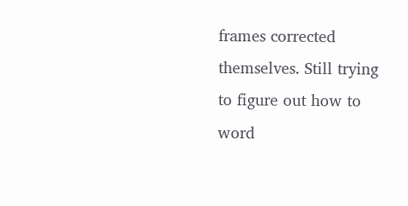frames corrected themselves. Still trying to figure out how to word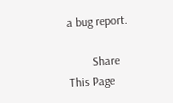a bug report.

        Share This Page